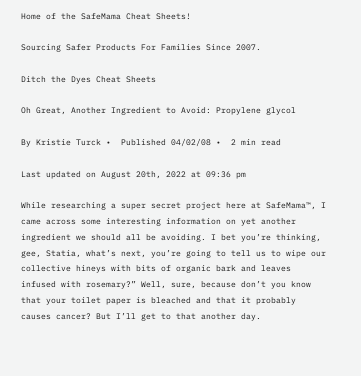Home of the SafeMama Cheat Sheets!

Sourcing Safer Products For Families Since 2007.

Ditch the Dyes Cheat Sheets

Oh Great, Another Ingredient to Avoid: Propylene glycol

By Kristie Turck •  Published 04/02/08 •  2 min read

Last updated on August 20th, 2022 at 09:36 pm

While researching a super secret project here at SafeMama™, I came across some interesting information on yet another ingredient we should all be avoiding. I bet you’re thinking, gee, Statia, what’s next, you’re going to tell us to wipe our collective hineys with bits of organic bark and leaves infused with rosemary?” Well, sure, because don’t you know that your toilet paper is bleached and that it probably causes cancer? But I’ll get to that another day.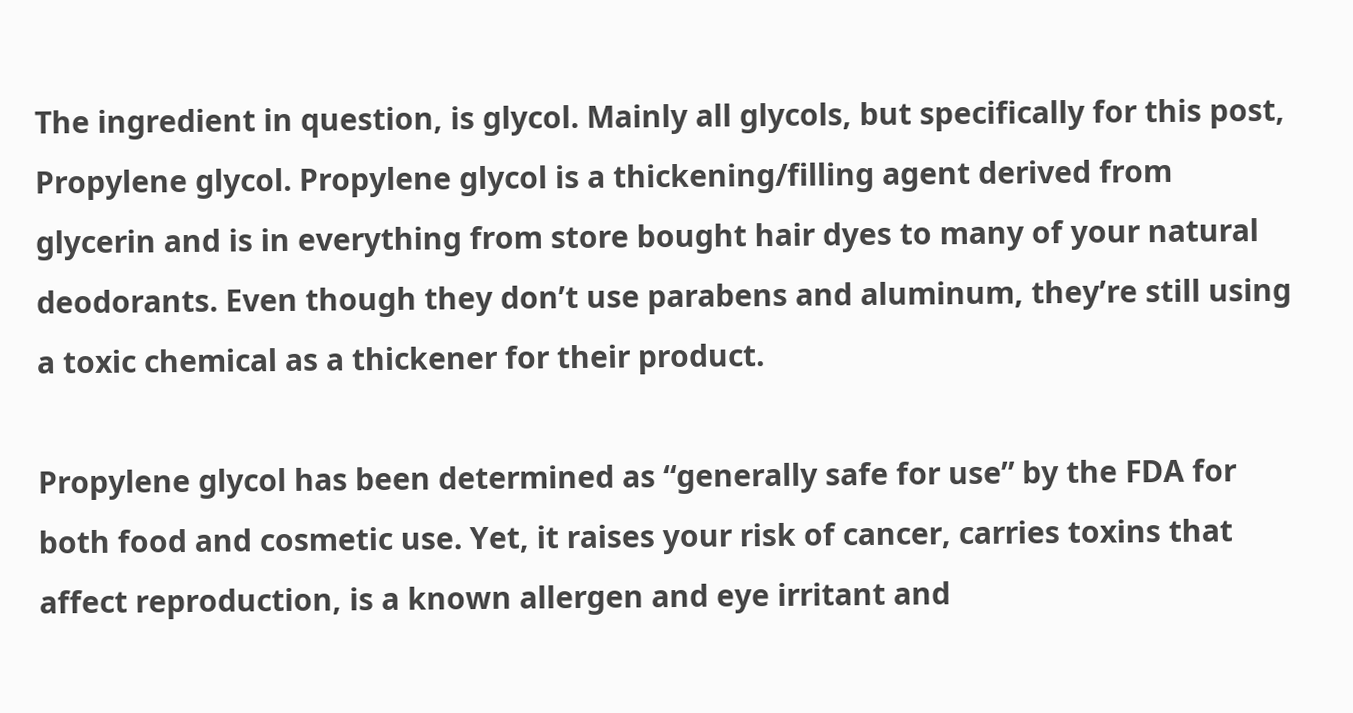The ingredient in question, is glycol. Mainly all glycols, but specifically for this post, Propylene glycol. Propylene glycol is a thickening/filling agent derived from glycerin and is in everything from store bought hair dyes to many of your natural deodorants. Even though they don’t use parabens and aluminum, they’re still using a toxic chemical as a thickener for their product.

Propylene glycol has been determined as “generally safe for use” by the FDA for both food and cosmetic use. Yet, it raises your risk of cancer, carries toxins that affect reproduction, is a known allergen and eye irritant and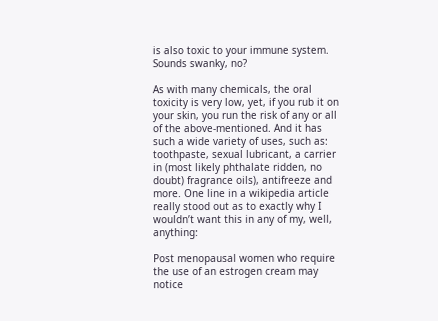is also toxic to your immune system. Sounds swanky, no?

As with many chemicals, the oral toxicity is very low, yet, if you rub it on your skin, you run the risk of any or all of the above-mentioned. And it has such a wide variety of uses, such as: toothpaste, sexual lubricant, a carrier in (most likely phthalate ridden, no doubt) fragrance oils), antifreeze and more. One line in a wikipedia article really stood out as to exactly why I wouldn’t want this in any of my, well, anything:

Post menopausal women who require the use of an estrogen cream may notice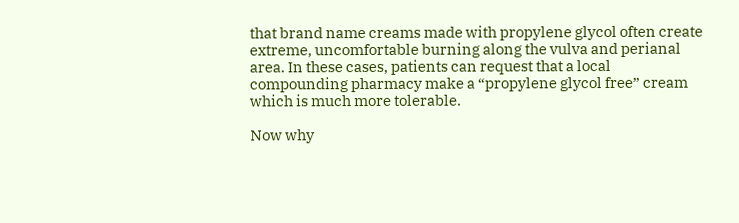that brand name creams made with propylene glycol often create extreme, uncomfortable burning along the vulva and perianal area. In these cases, patients can request that a local compounding pharmacy make a “propylene glycol free” cream which is much more tolerable.

Now why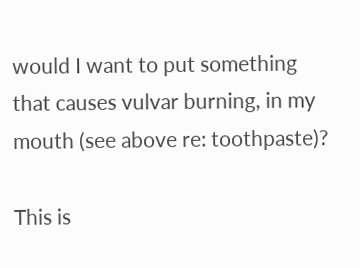would I want to put something that causes vulvar burning, in my mouth (see above re: toothpaste)?

This is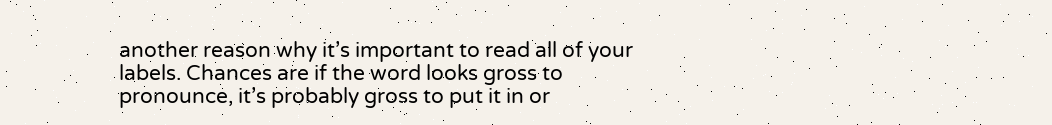another reason why it’s important to read all of your labels. Chances are if the word looks gross to pronounce, it’s probably gross to put it in or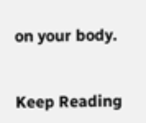on your body.


Keep Reading